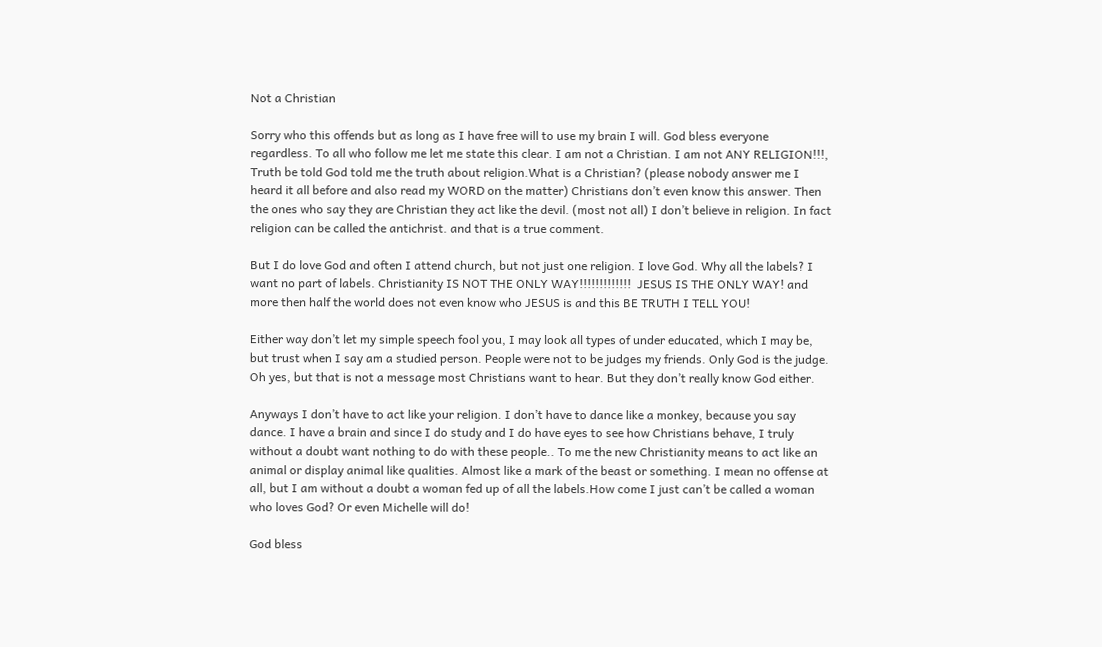Not a Christian

Sorry who this offends but as long as I have free will to use my brain I will. God bless everyone regardless. To all who follow me let me state this clear. I am not a Christian. I am not ANY RELIGION!!!, Truth be told God told me the truth about religion.What is a Christian? (please nobody answer me I heard it all before and also read my WORD on the matter) Christians don’t even know this answer. Then the ones who say they are Christian they act like the devil. (most not all) I don’t believe in religion. In fact religion can be called the antichrist. and that is a true comment.

But I do love God and often I attend church, but not just one religion. I love God. Why all the labels? I want no part of labels. Christianity IS NOT THE ONLY WAY!!!!!!!!!!!!!  JESUS IS THE ONLY WAY! and more then half the world does not even know who JESUS is and this BE TRUTH I TELL YOU!

Either way don’t let my simple speech fool you, I may look all types of under educated, which I may be, but trust when I say am a studied person. People were not to be judges my friends. Only God is the judge. Oh yes, but that is not a message most Christians want to hear. But they don’t really know God either.

Anyways I don’t have to act like your religion. I don’t have to dance like a monkey, because you say dance. I have a brain and since I do study and I do have eyes to see how Christians behave, I truly without a doubt want nothing to do with these people.. To me the new Christianity means to act like an animal or display animal like qualities. Almost like a mark of the beast or something. I mean no offense at all, but I am without a doubt a woman fed up of all the labels.How come I just can’t be called a woman who loves God? Or even Michelle will do!

God bless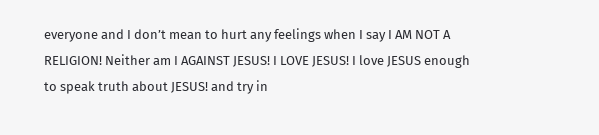everyone and I don’t mean to hurt any feelings when I say I AM NOT A RELIGION! Neither am I AGAINST JESUS! I LOVE JESUS! I love JESUS enough to speak truth about JESUS! and try in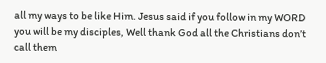all my ways to be like Him. Jesus said if you follow in my WORD you will be my disciples, Well thank God all the Christians don’t call them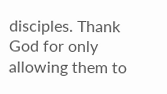disciples. Thank God for only allowing them to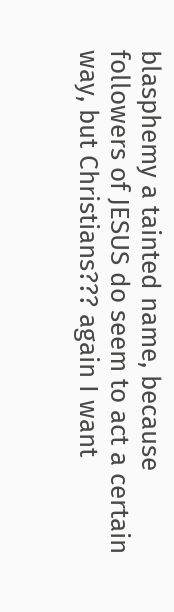blasphemy a tainted name, because followers of JESUS do seem to act a certain way, but Christians??? again I want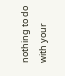nothing to do with your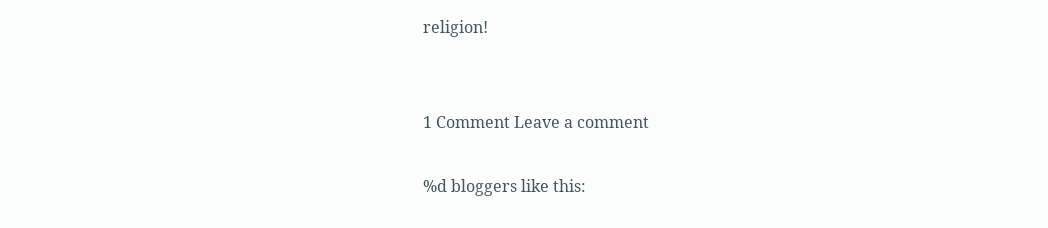religion!


1 Comment Leave a comment

%d bloggers like this: